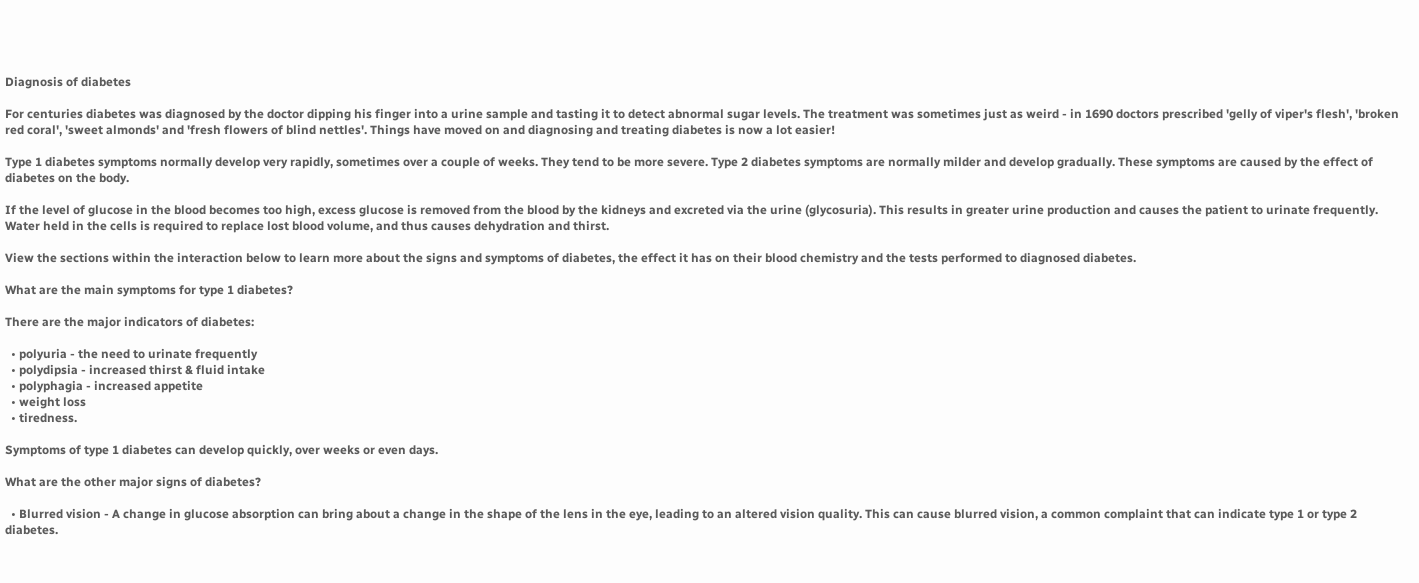Diagnosis of diabetes

For centuries diabetes was diagnosed by the doctor dipping his finger into a urine sample and tasting it to detect abnormal sugar levels. The treatment was sometimes just as weird - in 1690 doctors prescribed 'gelly of viper's flesh', 'broken red coral', 'sweet almonds' and 'fresh flowers of blind nettles'. Things have moved on and diagnosing and treating diabetes is now a lot easier!

Type 1 diabetes symptoms normally develop very rapidly, sometimes over a couple of weeks. They tend to be more severe. Type 2 diabetes symptoms are normally milder and develop gradually. These symptoms are caused by the effect of diabetes on the body.

If the level of glucose in the blood becomes too high, excess glucose is removed from the blood by the kidneys and excreted via the urine (glycosuria). This results in greater urine production and causes the patient to urinate frequently. Water held in the cells is required to replace lost blood volume, and thus causes dehydration and thirst.

View the sections within the interaction below to learn more about the signs and symptoms of diabetes, the effect it has on their blood chemistry and the tests performed to diagnosed diabetes.

What are the main symptoms for type 1 diabetes?

There are the major indicators of diabetes:

  • polyuria - the need to urinate frequently
  • polydipsia - increased thirst & fluid intake
  • polyphagia - increased appetite
  • weight loss
  • tiredness.

Symptoms of type 1 diabetes can develop quickly, over weeks or even days.

What are the other major signs of diabetes?

  • Blurred vision - A change in glucose absorption can bring about a change in the shape of the lens in the eye, leading to an altered vision quality. This can cause blurred vision, a common complaint that can indicate type 1 or type 2 diabetes.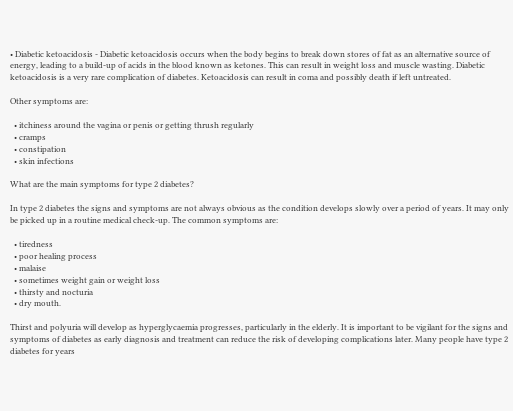• Diabetic ketoacidosis - Diabetic ketoacidosis occurs when the body begins to break down stores of fat as an alternative source of energy, leading to a build-up of acids in the blood known as ketones. This can result in weight loss and muscle wasting. Diabetic ketoacidosis is a very rare complication of diabetes. Ketoacidosis can result in coma and possibly death if left untreated.

Other symptoms are:

  • itchiness around the vagina or penis or getting thrush regularly
  • cramps
  • constipation
  • skin infections

What are the main symptoms for type 2 diabetes?

In type 2 diabetes the signs and symptoms are not always obvious as the condition develops slowly over a period of years. It may only be picked up in a routine medical check-up. The common symptoms are:

  • tiredness
  • poor healing process
  • malaise
  • sometimes weight gain or weight loss
  • thirsty and nocturia
  • dry mouth.

Thirst and polyuria will develop as hyperglycaemia progresses, particularly in the elderly. It is important to be vigilant for the signs and symptoms of diabetes as early diagnosis and treatment can reduce the risk of developing complications later. Many people have type 2 diabetes for years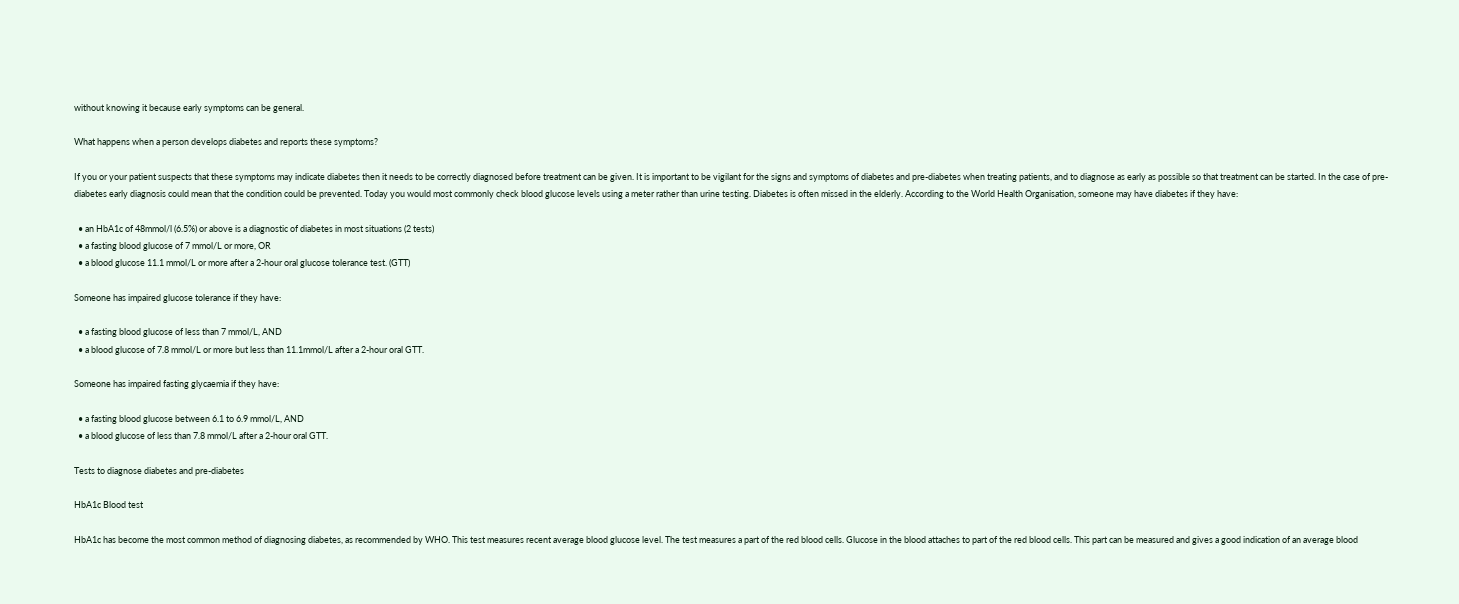without knowing it because early symptoms can be general.

What happens when a person develops diabetes and reports these symptoms?

If you or your patient suspects that these symptoms may indicate diabetes then it needs to be correctly diagnosed before treatment can be given. It is important to be vigilant for the signs and symptoms of diabetes and pre-diabetes when treating patients, and to diagnose as early as possible so that treatment can be started. In the case of pre-diabetes early diagnosis could mean that the condition could be prevented. Today you would most commonly check blood glucose levels using a meter rather than urine testing. Diabetes is often missed in the elderly. According to the World Health Organisation, someone may have diabetes if they have:

  • an HbA1c of 48mmol/l (6.5%) or above is a diagnostic of diabetes in most situations (2 tests)
  • a fasting blood glucose of 7 mmol/L or more, OR
  • a blood glucose 11.1 mmol/L or more after a 2-hour oral glucose tolerance test. (GTT)

Someone has impaired glucose tolerance if they have:

  • a fasting blood glucose of less than 7 mmol/L, AND
  • a blood glucose of 7.8 mmol/L or more but less than 11.1mmol/L after a 2-hour oral GTT.

Someone has impaired fasting glycaemia if they have:

  • a fasting blood glucose between 6.1 to 6.9 mmol/L, AND
  • a blood glucose of less than 7.8 mmol/L after a 2-hour oral GTT.

Tests to diagnose diabetes and pre-diabetes

HbA1c Blood test

HbA1c has become the most common method of diagnosing diabetes, as recommended by WHO. This test measures recent average blood glucose level. The test measures a part of the red blood cells. Glucose in the blood attaches to part of the red blood cells. This part can be measured and gives a good indication of an average blood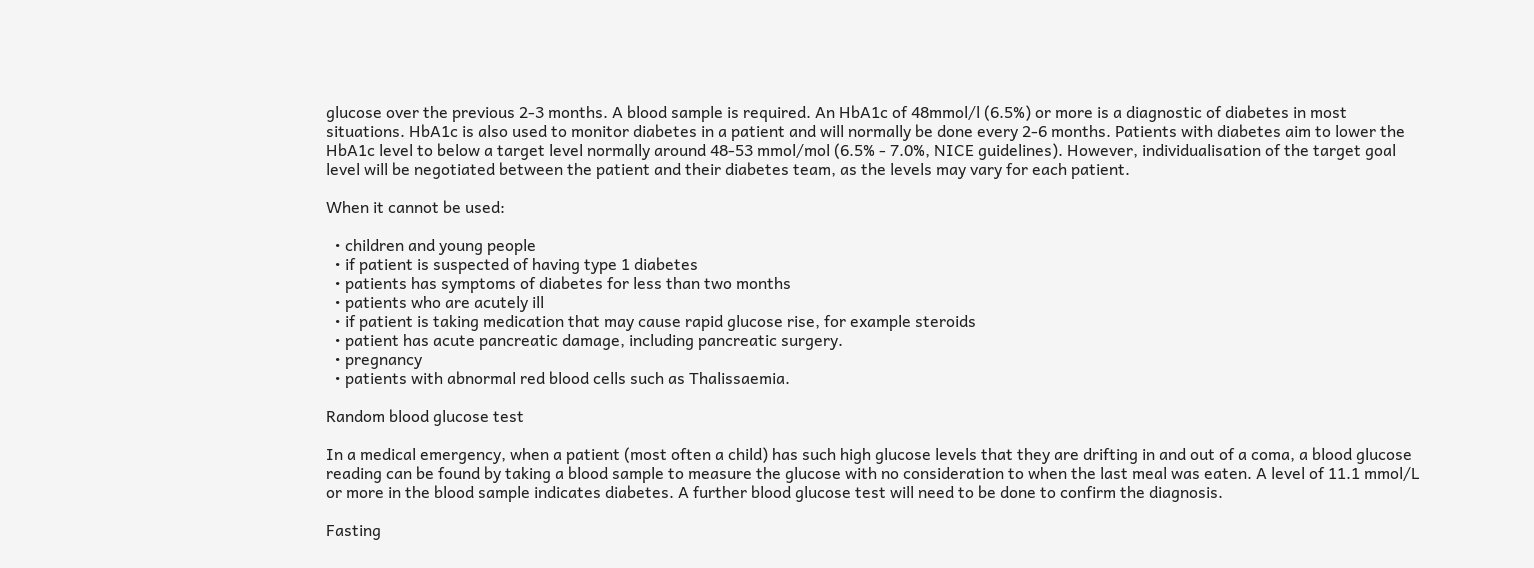glucose over the previous 2-3 months. A blood sample is required. An HbA1c of 48mmol/l (6.5%) or more is a diagnostic of diabetes in most situations. HbA1c is also used to monitor diabetes in a patient and will normally be done every 2-6 months. Patients with diabetes aim to lower the HbA1c level to below a target level normally around 48-53 mmol/mol (6.5% - 7.0%, NICE guidelines). However, individualisation of the target goal level will be negotiated between the patient and their diabetes team, as the levels may vary for each patient.

When it cannot be used:

  • children and young people
  • if patient is suspected of having type 1 diabetes
  • patients has symptoms of diabetes for less than two months
  • patients who are acutely ill
  • if patient is taking medication that may cause rapid glucose rise, for example steroids
  • patient has acute pancreatic damage, including pancreatic surgery.
  • pregnancy
  • patients with abnormal red blood cells such as Thalissaemia.

Random blood glucose test

In a medical emergency, when a patient (most often a child) has such high glucose levels that they are drifting in and out of a coma, a blood glucose reading can be found by taking a blood sample to measure the glucose with no consideration to when the last meal was eaten. A level of 11.1 mmol/L or more in the blood sample indicates diabetes. A further blood glucose test will need to be done to confirm the diagnosis.

Fasting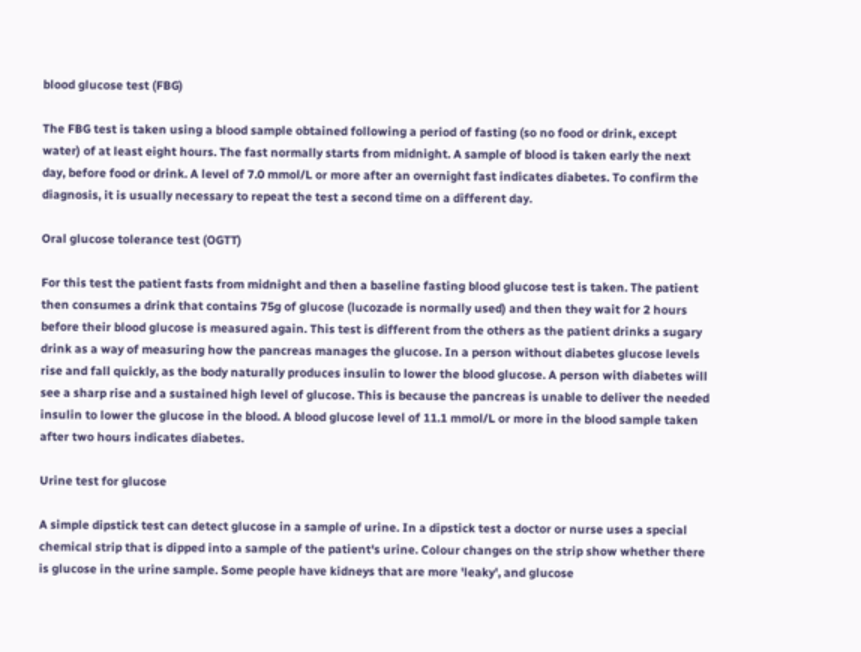blood glucose test (FBG)

The FBG test is taken using a blood sample obtained following a period of fasting (so no food or drink, except water) of at least eight hours. The fast normally starts from midnight. A sample of blood is taken early the next day, before food or drink. A level of 7.0 mmol/L or more after an overnight fast indicates diabetes. To confirm the diagnosis, it is usually necessary to repeat the test a second time on a different day.

Oral glucose tolerance test (OGTT)

For this test the patient fasts from midnight and then a baseline fasting blood glucose test is taken. The patient then consumes a drink that contains 75g of glucose (lucozade is normally used) and then they wait for 2 hours before their blood glucose is measured again. This test is different from the others as the patient drinks a sugary drink as a way of measuring how the pancreas manages the glucose. In a person without diabetes glucose levels rise and fall quickly, as the body naturally produces insulin to lower the blood glucose. A person with diabetes will see a sharp rise and a sustained high level of glucose. This is because the pancreas is unable to deliver the needed insulin to lower the glucose in the blood. A blood glucose level of 11.1 mmol/L or more in the blood sample taken after two hours indicates diabetes.

Urine test for glucose

A simple dipstick test can detect glucose in a sample of urine. In a dipstick test a doctor or nurse uses a special chemical strip that is dipped into a sample of the patient's urine. Colour changes on the strip show whether there is glucose in the urine sample. Some people have kidneys that are more 'leaky', and glucose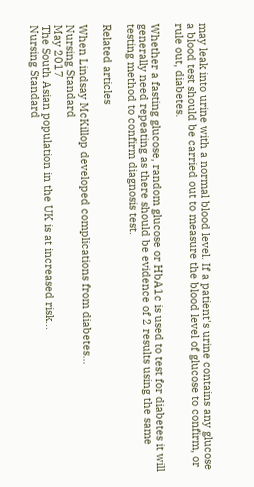may leak into urine with a normal blood level. If a patient's urine contains any glucose a blood test should be carried out to measure the blood level of glucose to confirm, or rule out, diabetes.

Whether a fasting glucose, random glucose or HbA1c is used to test for diabetes it will generally need repeating as there should be evidence of 2 results using the same testing method to confirm diagnosis test.

Related articles

When Lindsay McKillop developed complications from diabetes...
Nursing Standard
May 2017
The South Asian population in the UK is at increased risk...
Nursing Standard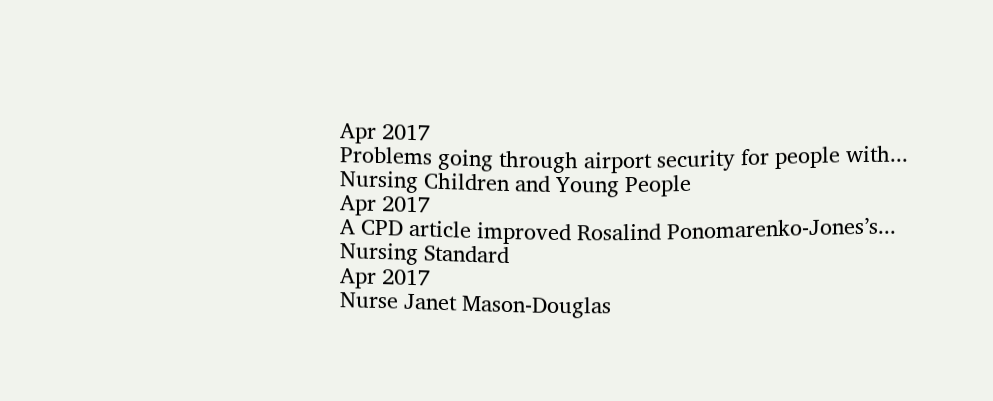Apr 2017
Problems going through airport security for people with...
Nursing Children and Young People
Apr 2017
A CPD article improved Rosalind Ponomarenko-Jones’s...
Nursing Standard
Apr 2017
Nurse Janet Mason-Douglas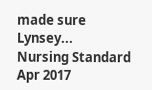made sure Lynsey...
Nursing Standard
Apr 2017